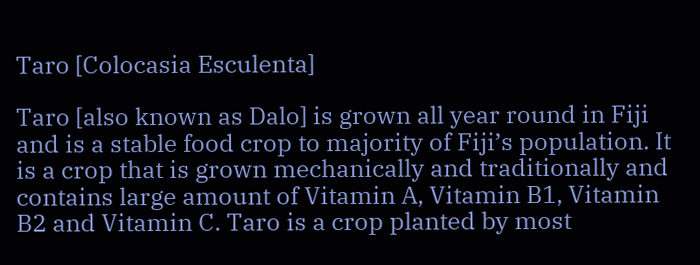Taro [Colocasia Esculenta]

Taro [also known as Dalo] is grown all year round in Fiji and is a stable food crop to majority of Fiji’s population. It is a crop that is grown mechanically and traditionally and contains large amount of Vitamin A, Vitamin B1, Vitamin B2 and Vitamin C. Taro is a crop planted by most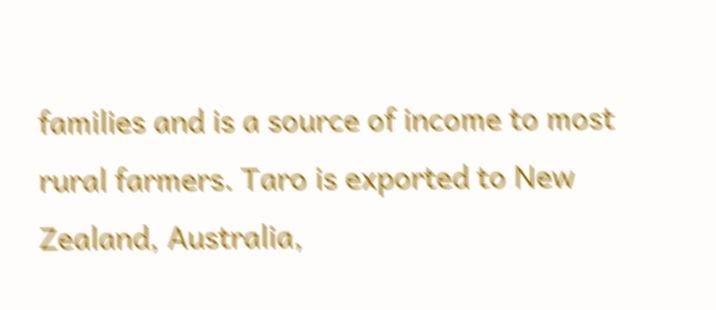families and is a source of income to most rural farmers. Taro is exported to New Zealand, Australia,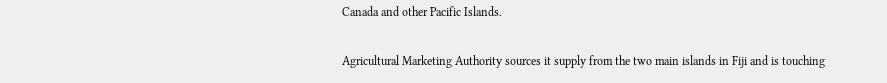Canada and other Pacific Islands.

Agricultural Marketing Authority sources it supply from the two main islands in Fiji and is touching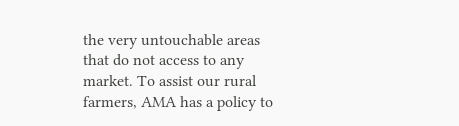the very untouchable areas that do not access to any market. To assist our rural farmers, AMA has a policy to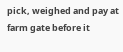pick, weighed and pay at farm gate before it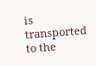is transported to the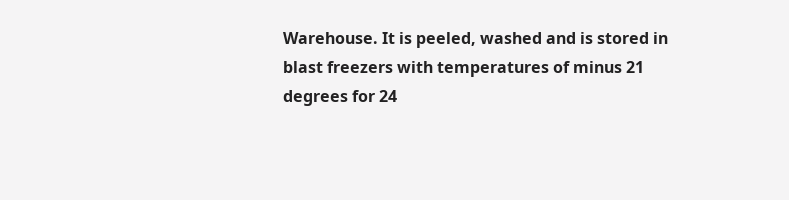Warehouse. It is peeled, washed and is stored in blast freezers with temperatures of minus 21 degrees for 24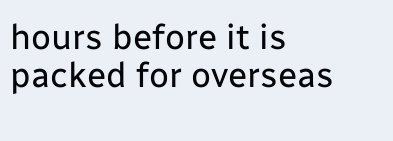hours before it is packed for overseas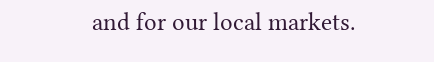and for our local markets.